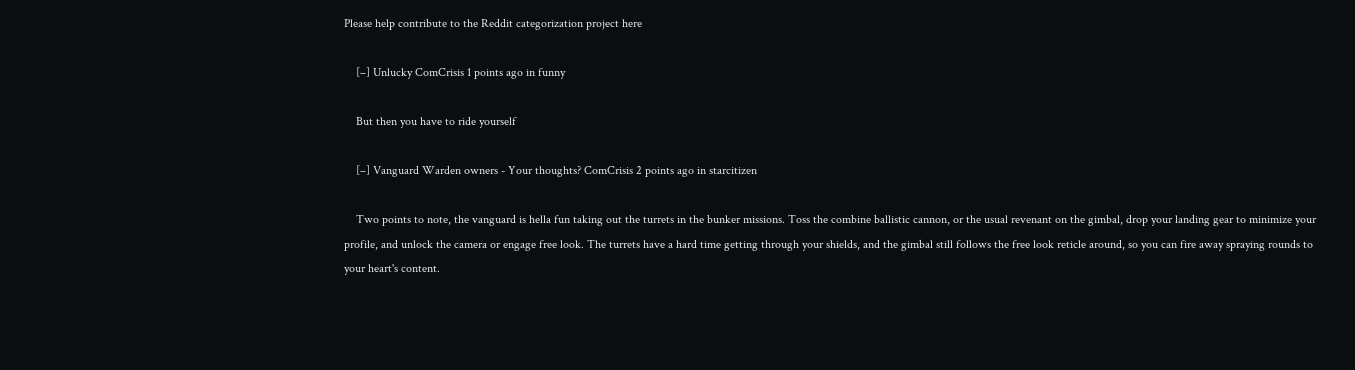Please help contribute to the Reddit categorization project here

    [–] Unlucky ComCrisis 1 points ago in funny

    But then you have to ride yourself

    [–] Vanguard Warden owners - Your thoughts? ComCrisis 2 points ago in starcitizen

    Two points to note, the vanguard is hella fun taking out the turrets in the bunker missions. Toss the combine ballistic cannon, or the usual revenant on the gimbal, drop your landing gear to minimize your profile, and unlock the camera or engage free look. The turrets have a hard time getting through your shields, and the gimbal still follows the free look reticle around, so you can fire away spraying rounds to your heart's content.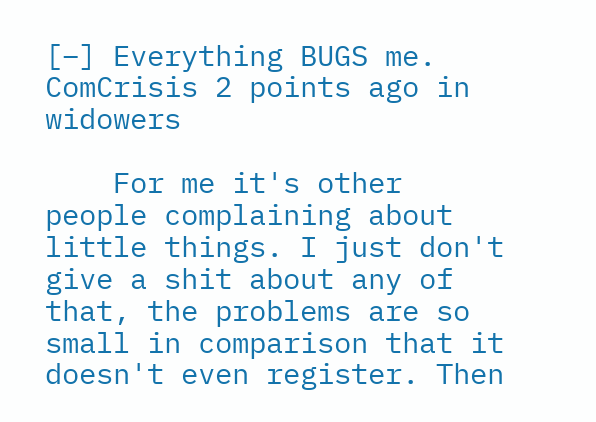[–] Everything BUGS me. ComCrisis 2 points ago in widowers

    For me it's other people complaining about little things. I just don't give a shit about any of that, the problems are so small in comparison that it doesn't even register. Then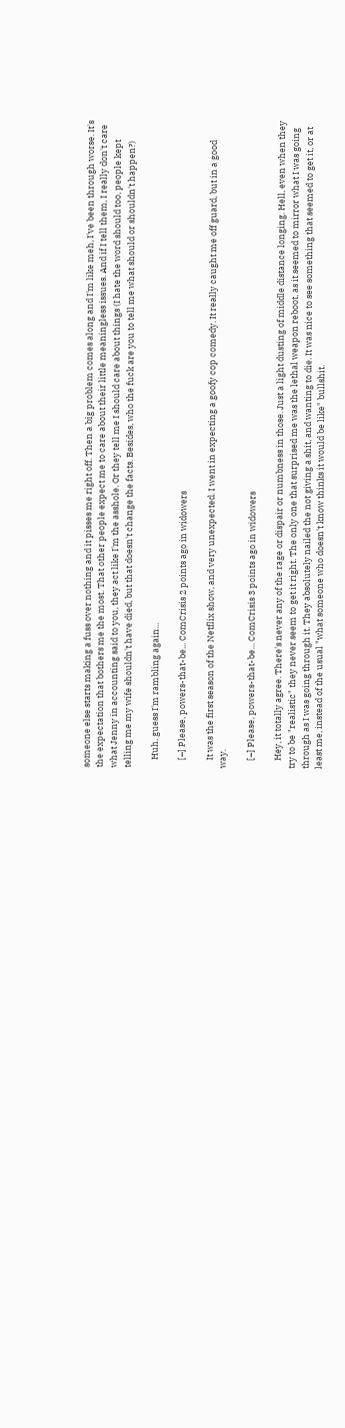someone else starts making a fuss over nothing and it pisses me right off. Then a big problem comes along and I'm like meh, I've been through worse. It's the expectation that bothers me the most. That other people expect me to care about their little meaningless issues. And if I tell them, I really don't care what Jenny in accounting said to you, they act like I'm the asshole. Or they tell me I should care about things (I hate the word should too, people kept telling me my wife shouldn't have died, but that doesn't change the facts. Besides, who the fuck are you to tell me what should or shouldn't happen?)

    Huh, guess I'm rambling again...

    [–] Please, powers-that-be... ComCrisis 2 points ago in widowers

    It was the first season of the Netflix show, and very unexpected. I went in expecting a goofy cop comedy. It really caught me off guard, but in a good way.

    [–] Please, powers-that-be... ComCrisis 3 points ago in widowers

    Hey, it totally agree. There's never any of the rage or dispair or numbness in those. Just a light dusting of middle distance longing. Hell, even when they try to be "realistic" they never seem to get it right. The only one that surprised me was the lethal weapon reboot, as it seemed to mirror what I was going through as I was going through it. They absolutely nailed the not giving a shit, and wanting to die. It was nice to see something that seemed to get it, or at least me, instead of the usual "what someone who doesn't know thinks it would be like" bullshit.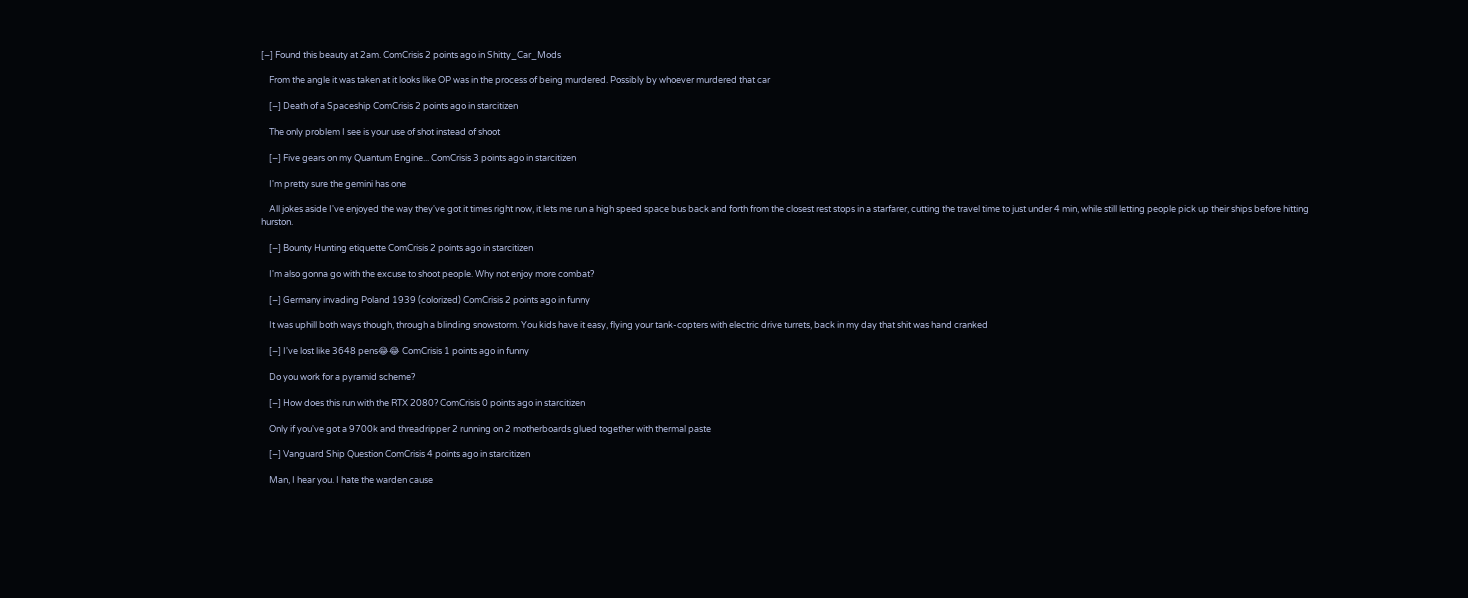[–] Found this beauty at 2am. ComCrisis 2 points ago in Shitty_Car_Mods

    From the angle it was taken at it looks like OP was in the process of being murdered. Possibly by whoever murdered that car

    [–] Death of a Spaceship ComCrisis 2 points ago in starcitizen

    The only problem I see is your use of shot instead of shoot

    [–] Five gears on my Quantum Engine... ComCrisis 3 points ago in starcitizen

    I'm pretty sure the gemini has one

    All jokes aside I've enjoyed the way they've got it times right now, it lets me run a high speed space bus back and forth from the closest rest stops in a starfarer, cutting the travel time to just under 4 min, while still letting people pick up their ships before hitting hurston.

    [–] Bounty Hunting etiquette ComCrisis 2 points ago in starcitizen

    I'm also gonna go with the excuse to shoot people. Why not enjoy more combat?

    [–] Germany invading Poland 1939 (colorized) ComCrisis 2 points ago in funny

    It was uphill both ways though, through a blinding snowstorm. You kids have it easy, flying your tank-copters with electric drive turrets, back in my day that shit was hand cranked

    [–] I've lost like 3648 pens😂😂 ComCrisis 1 points ago in funny

    Do you work for a pyramid scheme?

    [–] How does this run with the RTX 2080? ComCrisis 0 points ago in starcitizen

    Only if you've got a 9700k and threadripper 2 running on 2 motherboards glued together with thermal paste

    [–] Vanguard Ship Question ComCrisis 4 points ago in starcitizen

    Man, I hear you. I hate the warden cause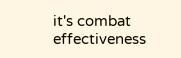it's combat effectiveness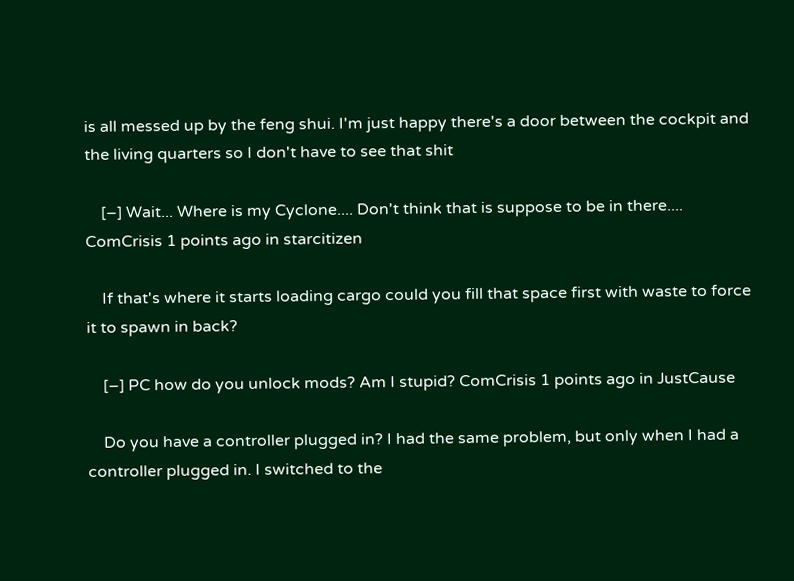is all messed up by the feng shui. I'm just happy there's a door between the cockpit and the living quarters so I don't have to see that shit

    [–] Wait... Where is my Cyclone.... Don't think that is suppose to be in there.... ComCrisis 1 points ago in starcitizen

    If that's where it starts loading cargo could you fill that space first with waste to force it to spawn in back?

    [–] PC how do you unlock mods? Am I stupid? ComCrisis 1 points ago in JustCause

    Do you have a controller plugged in? I had the same problem, but only when I had a controller plugged in. I switched to the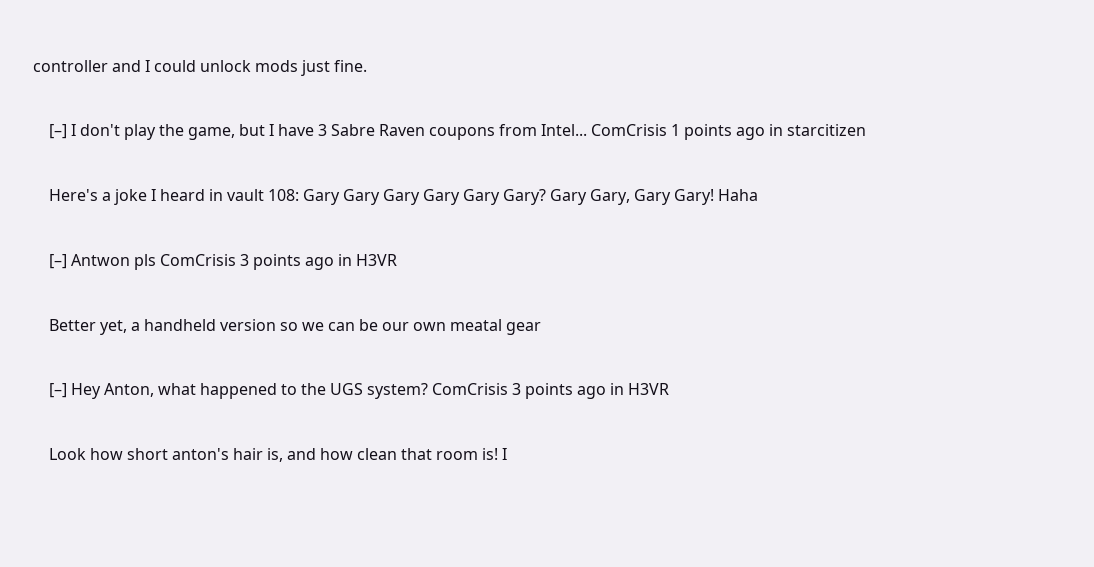controller and I could unlock mods just fine.

    [–] I don't play the game, but I have 3 Sabre Raven coupons from Intel... ComCrisis 1 points ago in starcitizen

    Here's a joke I heard in vault 108: Gary Gary Gary Gary Gary Gary? Gary Gary, Gary Gary! Haha

    [–] Antwon pls ComCrisis 3 points ago in H3VR

    Better yet, a handheld version so we can be our own meatal gear

    [–] Hey Anton, what happened to the UGS system? ComCrisis 3 points ago in H3VR

    Look how short anton's hair is, and how clean that room is! I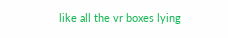like all the vr boxes lying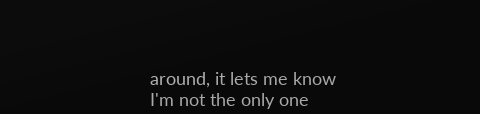around, it lets me know I'm not the only one